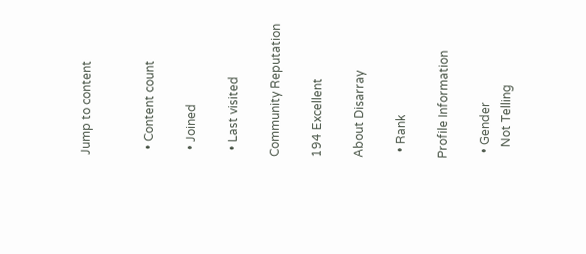Jump to content


  • Content count

  • Joined

  • Last visited

Community Reputation

194 Excellent

About Disarray

  • Rank

Profile Information

  • Gender
    Not Telling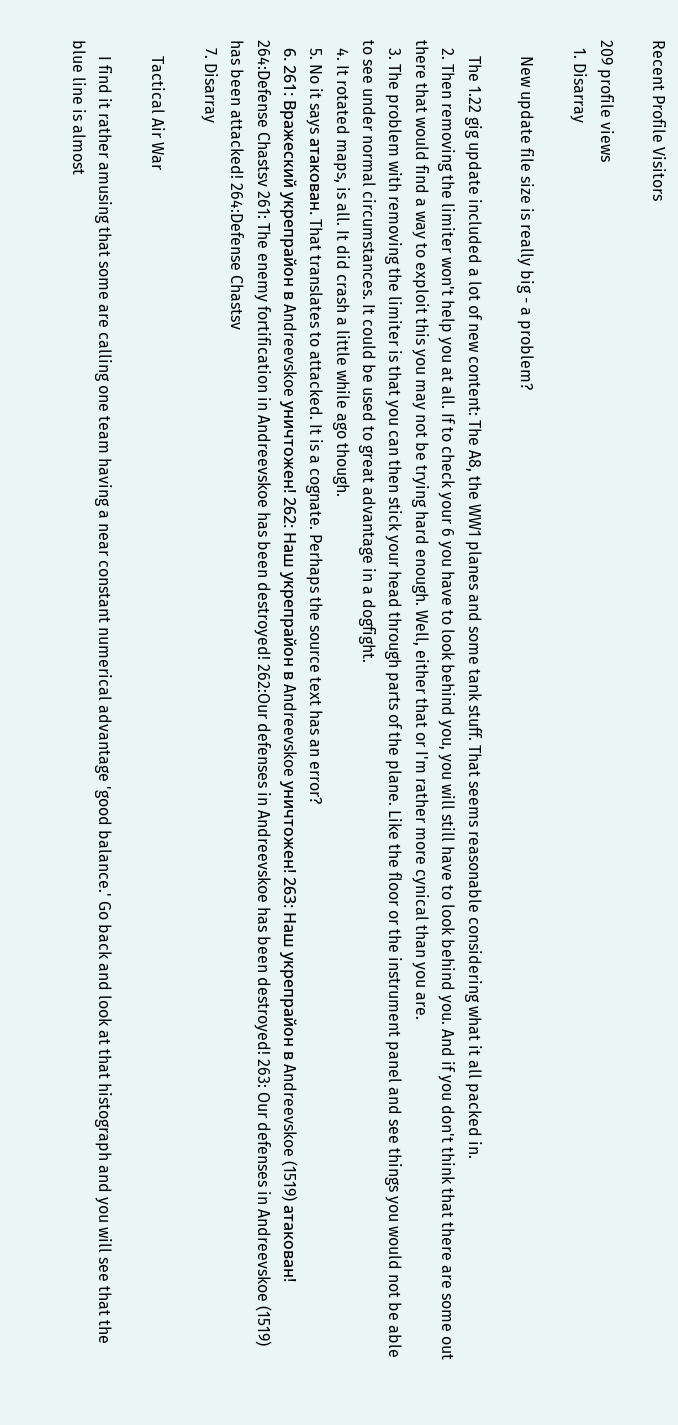Recent Profile Visitors

209 profile views
  1. Disarray

    New update file size is really big - a problem?

    The 1.22 gig update included a lot of new content: The A8, the WW1 planes and some tank stuff. That seems reasonable considering what it all packed in.
  2. Then removing the limiter won't help you at all. If to check your 6 you have to look behind you, you will still have to look behind you. And if you don't think that there are some out there that would find a way to exploit this you may not be trying hard enough. Well, either that or I'm rather more cynical than you are.
  3. The problem with removing the limiter is that you can then stick your head through parts of the plane. Like the floor or the instrument panel and see things you would not be able to see under normal circumstances. It could be used to great advantage in a dogfight.
  4. It rotated maps, is all. It did crash a little while ago though.
  5. No it says атакован. That translates to attacked. It is a cognate. Perhaps the source text has an error?
  6. 261: Вражеский укрепрайон в Andreevskoe уничтожен! 262: Наш укрепрайон в Andreevskoe уничтожен! 263: Наш укрепрайон в Andreevskoe (1519) атакован! 264:Defense Chastsv 261: The enemy fortification in Andreevskoe has been destroyed! 262:Our defenses in Andreevskoe has been destroyed! 263: Our defenses in Andreevskoe (1519) has been attacked! 264:Defense Chastsv
  7. Disarray

    Tactical Air War

    I find it rather amusing that some are calling one team having a near constant numerical advantage 'good balance.' Go back and look at that histograph and you will see that the blue line is almost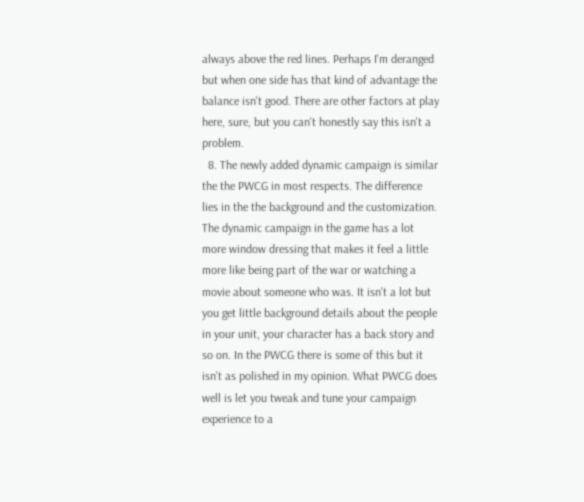always above the red lines. Perhaps I'm deranged but when one side has that kind of advantage the balance isn't good. There are other factors at play here, sure, but you can't honestly say this isn't a problem.
  8. The newly added dynamic campaign is similar the the PWCG in most respects. The difference lies in the the background and the customization. The dynamic campaign in the game has a lot more window dressing that makes it feel a little more like being part of the war or watching a movie about someone who was. It isn't a lot but you get little background details about the people in your unit, your character has a back story and so on. In the PWCG there is some of this but it isn't as polished in my opinion. What PWCG does well is let you tweak and tune your campaign experience to a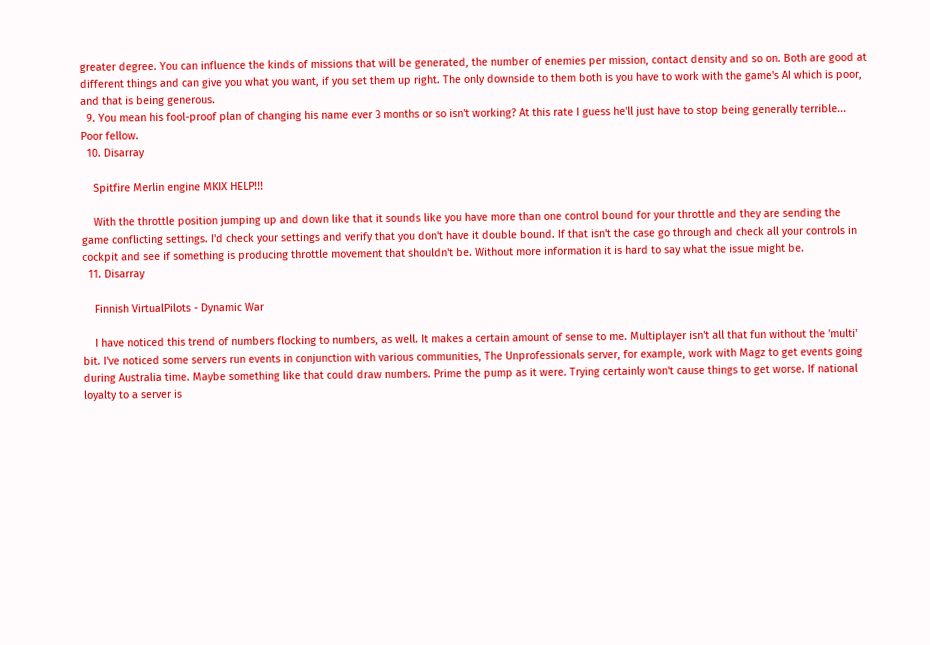greater degree. You can influence the kinds of missions that will be generated, the number of enemies per mission, contact density and so on. Both are good at different things and can give you what you want, if you set them up right. The only downside to them both is you have to work with the game's AI which is poor, and that is being generous.
  9. You mean his fool-proof plan of changing his name ever 3 months or so isn't working? At this rate I guess he'll just have to stop being generally terrible... Poor fellow.
  10. Disarray

    Spitfire Merlin engine MKIX HELP!!!

    With the throttle position jumping up and down like that it sounds like you have more than one control bound for your throttle and they are sending the game conflicting settings. I'd check your settings and verify that you don't have it double bound. If that isn't the case go through and check all your controls in cockpit and see if something is producing throttle movement that shouldn't be. Without more information it is hard to say what the issue might be.
  11. Disarray

    Finnish VirtualPilots - Dynamic War

    I have noticed this trend of numbers flocking to numbers, as well. It makes a certain amount of sense to me. Multiplayer isn't all that fun without the 'multi' bit. I've noticed some servers run events in conjunction with various communities, The Unprofessionals server, for example, work with Magz to get events going during Australia time. Maybe something like that could draw numbers. Prime the pump as it were. Trying certainly won't cause things to get worse. If national loyalty to a server is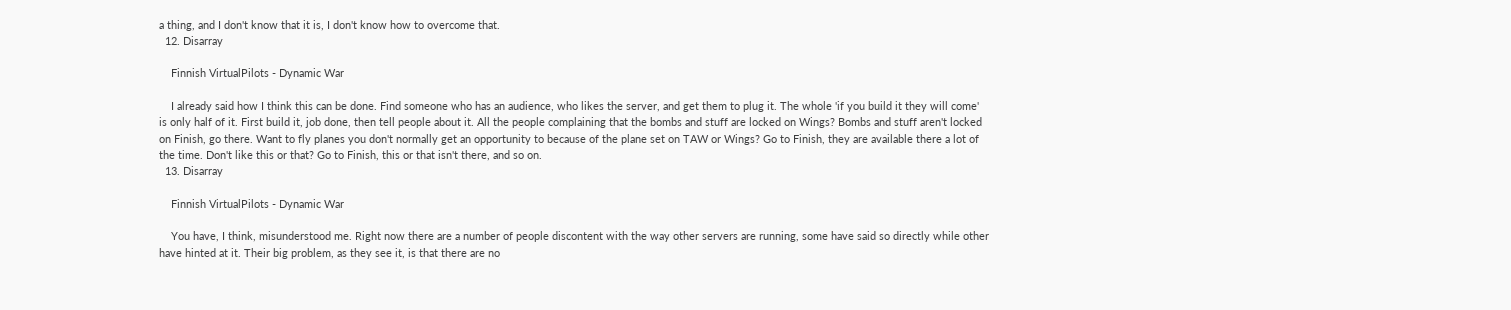a thing, and I don't know that it is, I don't know how to overcome that.
  12. Disarray

    Finnish VirtualPilots - Dynamic War

    I already said how I think this can be done. Find someone who has an audience, who likes the server, and get them to plug it. The whole 'if you build it they will come' is only half of it. First build it, job done, then tell people about it. All the people complaining that the bombs and stuff are locked on Wings? Bombs and stuff aren't locked on Finish, go there. Want to fly planes you don't normally get an opportunity to because of the plane set on TAW or Wings? Go to Finish, they are available there a lot of the time. Don't like this or that? Go to Finish, this or that isn't there, and so on.
  13. Disarray

    Finnish VirtualPilots - Dynamic War

    You have, I think, misunderstood me. Right now there are a number of people discontent with the way other servers are running, some have said so directly while other have hinted at it. Their big problem, as they see it, is that there are no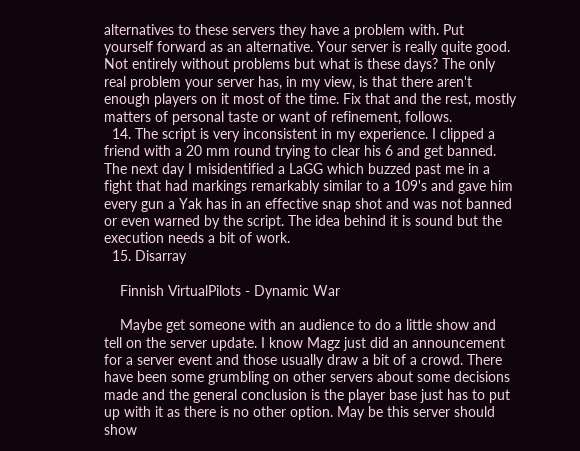alternatives to these servers they have a problem with. Put yourself forward as an alternative. Your server is really quite good. Not entirely without problems but what is these days? The only real problem your server has, in my view, is that there aren't enough players on it most of the time. Fix that and the rest, mostly matters of personal taste or want of refinement, follows.
  14. The script is very inconsistent in my experience. I clipped a friend with a 20 mm round trying to clear his 6 and get banned. The next day I misidentified a LaGG which buzzed past me in a fight that had markings remarkably similar to a 109's and gave him every gun a Yak has in an effective snap shot and was not banned or even warned by the script. The idea behind it is sound but the execution needs a bit of work.
  15. Disarray

    Finnish VirtualPilots - Dynamic War

    Maybe get someone with an audience to do a little show and tell on the server update. I know Magz just did an announcement for a server event and those usually draw a bit of a crowd. There have been some grumbling on other servers about some decisions made and the general conclusion is the player base just has to put up with it as there is no other option. May be this server should show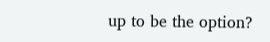up to be the option?